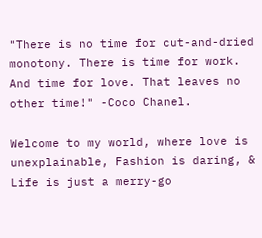"There is no time for cut-and-dried monotony. There is time for work. And time for love. That leaves no other time!" -Coco Chanel.

Welcome to my world, where love is unexplainable, Fashion is daring, & Life is just a merry-go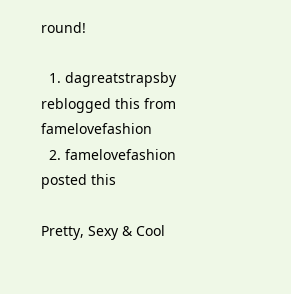round!

  1. dagreatstrapsby reblogged this from famelovefashion
  2. famelovefashion posted this

Pretty, Sexy & Cool